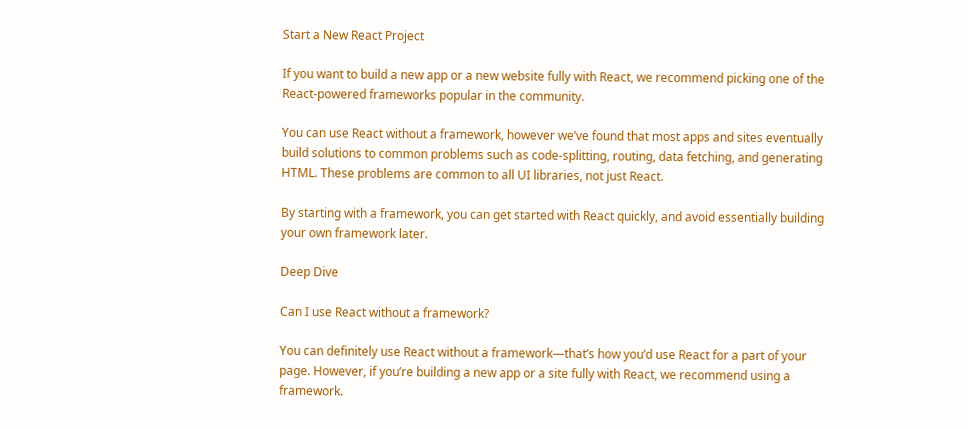Start a New React Project

If you want to build a new app or a new website fully with React, we recommend picking one of the React-powered frameworks popular in the community.

You can use React without a framework, however we’ve found that most apps and sites eventually build solutions to common problems such as code-splitting, routing, data fetching, and generating HTML. These problems are common to all UI libraries, not just React.

By starting with a framework, you can get started with React quickly, and avoid essentially building your own framework later.

Deep Dive

Can I use React without a framework?

You can definitely use React without a framework—that’s how you’d use React for a part of your page. However, if you’re building a new app or a site fully with React, we recommend using a framework.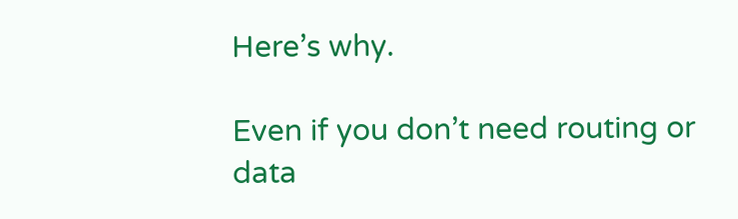Here’s why.

Even if you don’t need routing or data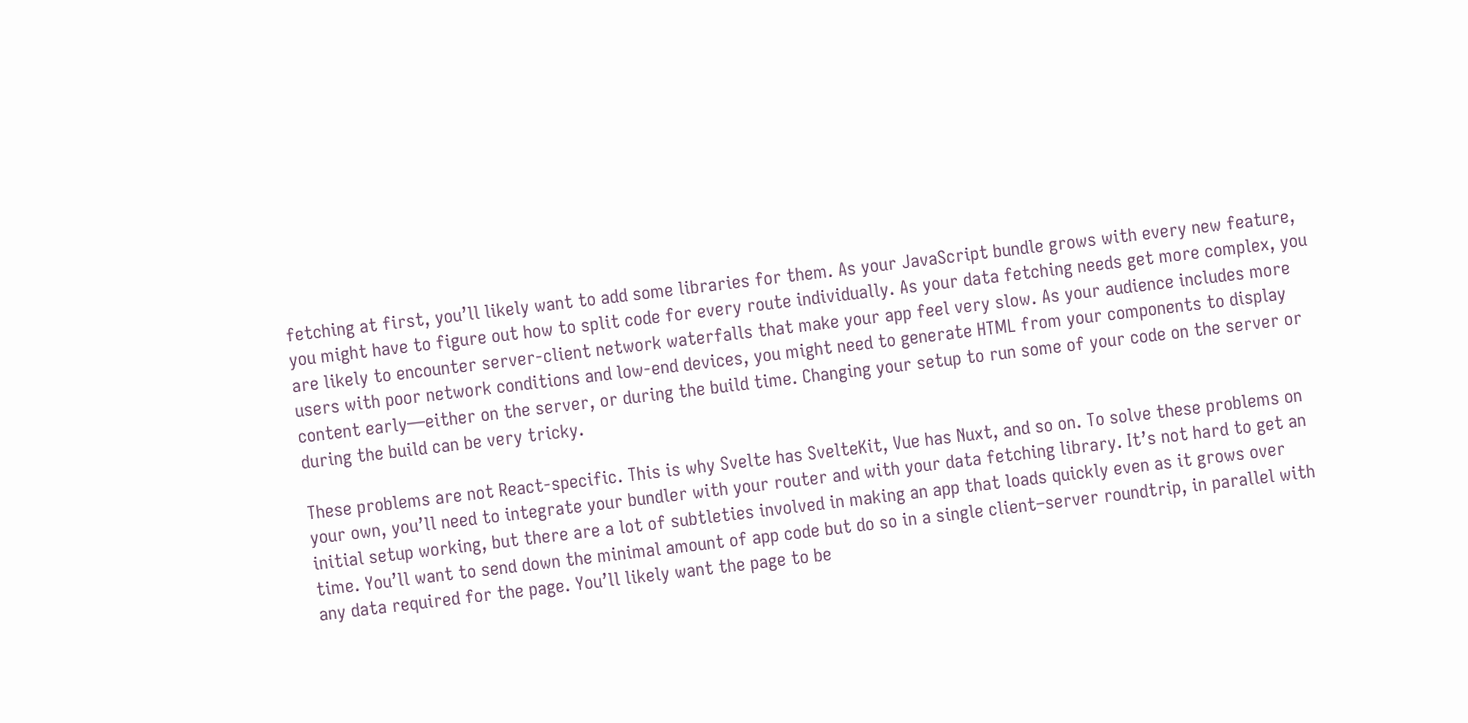fetching at first, you’ll likely want to add some libraries for them. As your JavaScript bundle grows with every new feature, you might have to figure out how to split code for every route individually. As your data fetching needs get more complex, you are likely to encounter server-client network waterfalls that make your app feel very slow. As your audience includes more users with poor network conditions and low-end devices, you might need to generate HTML from your components to display content early—either on the server, or during the build time. Changing your setup to run some of your code on the server or during the build can be very tricky.

These problems are not React-specific. This is why Svelte has SvelteKit, Vue has Nuxt, and so on. To solve these problems on your own, you’ll need to integrate your bundler with your router and with your data fetching library. It’s not hard to get an initial setup working, but there are a lot of subtleties involved in making an app that loads quickly even as it grows over time. You’ll want to send down the minimal amount of app code but do so in a single client–server roundtrip, in parallel with any data required for the page. You’ll likely want the page to be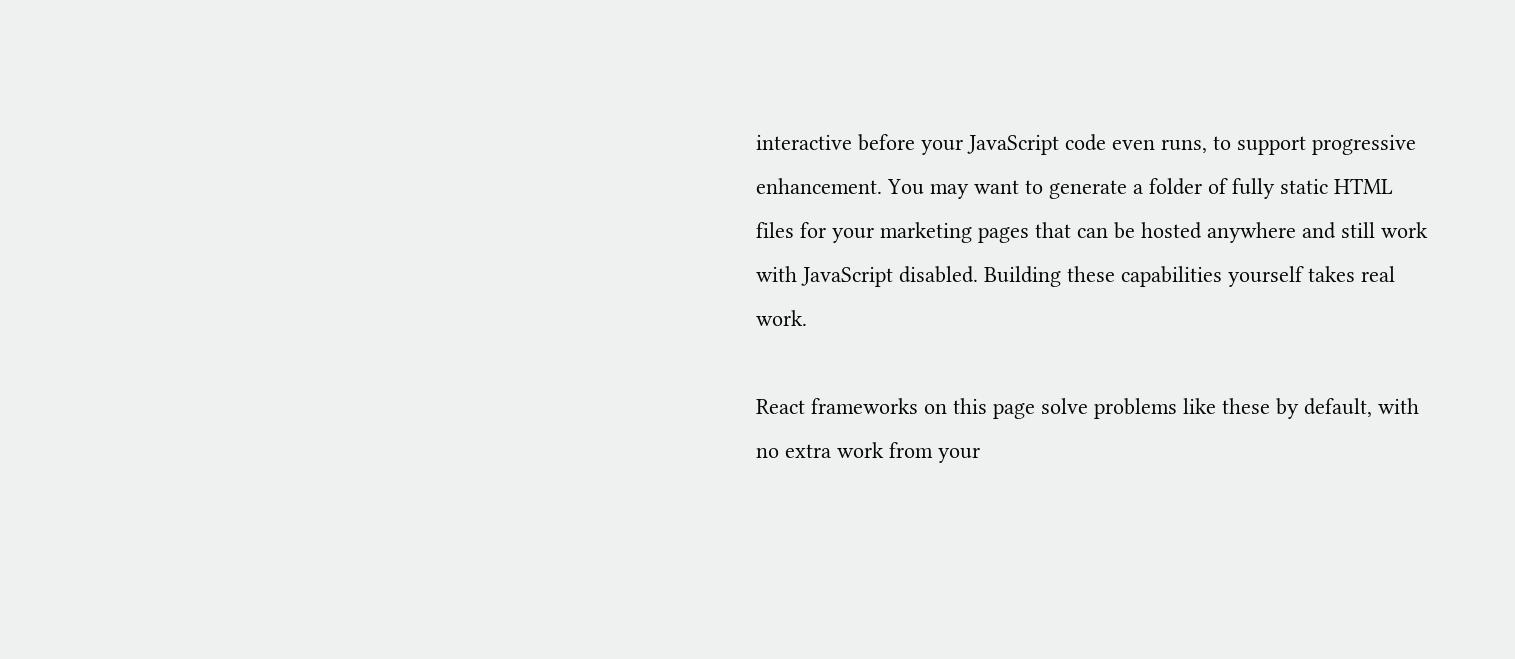interactive before your JavaScript code even runs, to support progressive enhancement. You may want to generate a folder of fully static HTML files for your marketing pages that can be hosted anywhere and still work with JavaScript disabled. Building these capabilities yourself takes real work.

React frameworks on this page solve problems like these by default, with no extra work from your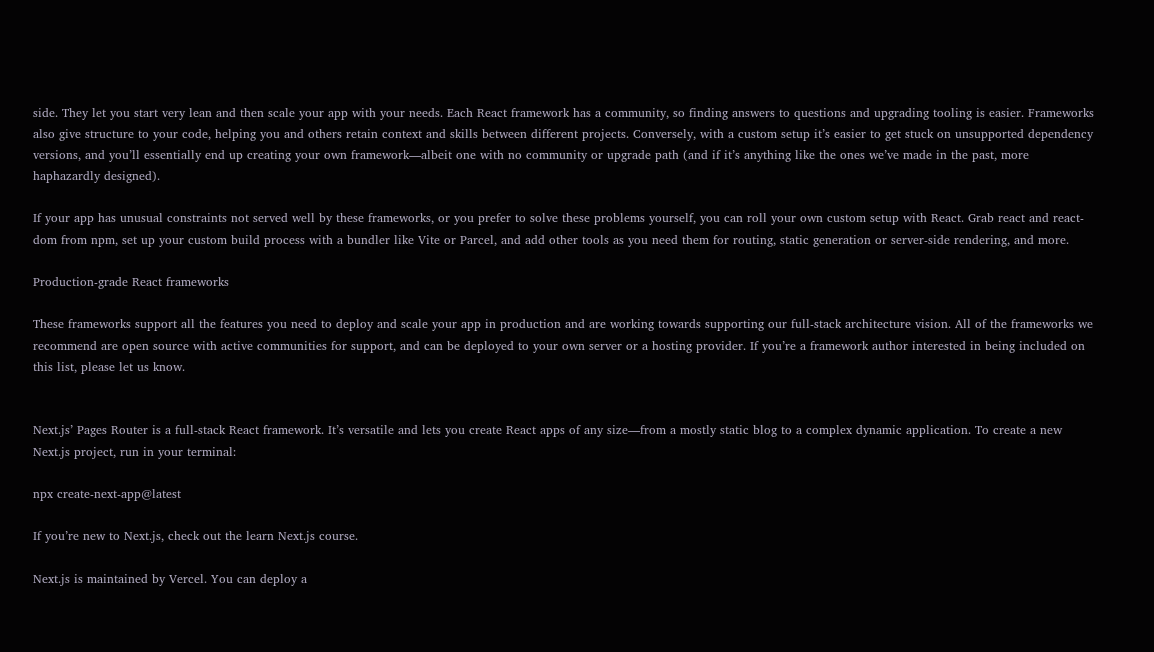side. They let you start very lean and then scale your app with your needs. Each React framework has a community, so finding answers to questions and upgrading tooling is easier. Frameworks also give structure to your code, helping you and others retain context and skills between different projects. Conversely, with a custom setup it’s easier to get stuck on unsupported dependency versions, and you’ll essentially end up creating your own framework—albeit one with no community or upgrade path (and if it’s anything like the ones we’ve made in the past, more haphazardly designed).

If your app has unusual constraints not served well by these frameworks, or you prefer to solve these problems yourself, you can roll your own custom setup with React. Grab react and react-dom from npm, set up your custom build process with a bundler like Vite or Parcel, and add other tools as you need them for routing, static generation or server-side rendering, and more.

Production-grade React frameworks

These frameworks support all the features you need to deploy and scale your app in production and are working towards supporting our full-stack architecture vision. All of the frameworks we recommend are open source with active communities for support, and can be deployed to your own server or a hosting provider. If you’re a framework author interested in being included on this list, please let us know.


Next.js’ Pages Router is a full-stack React framework. It’s versatile and lets you create React apps of any size—from a mostly static blog to a complex dynamic application. To create a new Next.js project, run in your terminal:

npx create-next-app@latest

If you’re new to Next.js, check out the learn Next.js course.

Next.js is maintained by Vercel. You can deploy a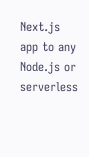Next.js app to any Node.js or serverless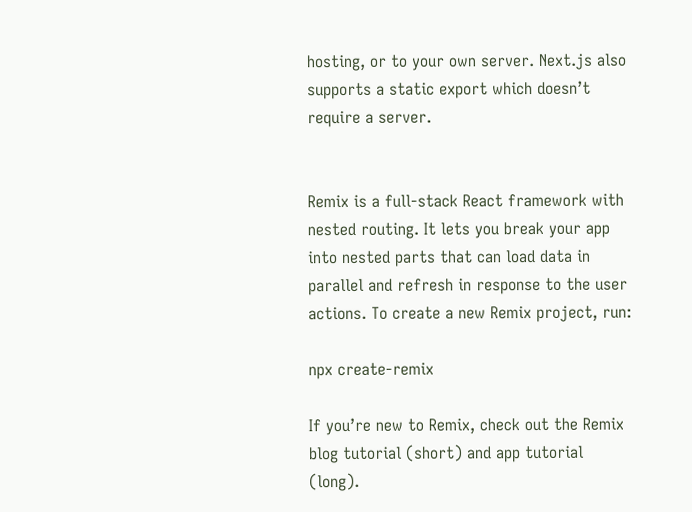hosting, or to your own server. Next.js also supports a static export which doesn’t require a server.


Remix is a full-stack React framework with nested routing. It lets you break your app into nested parts that can load data in parallel and refresh in response to the user actions. To create a new Remix project, run:

npx create-remix

If you’re new to Remix, check out the Remix blog tutorial (short) and app tutorial (long).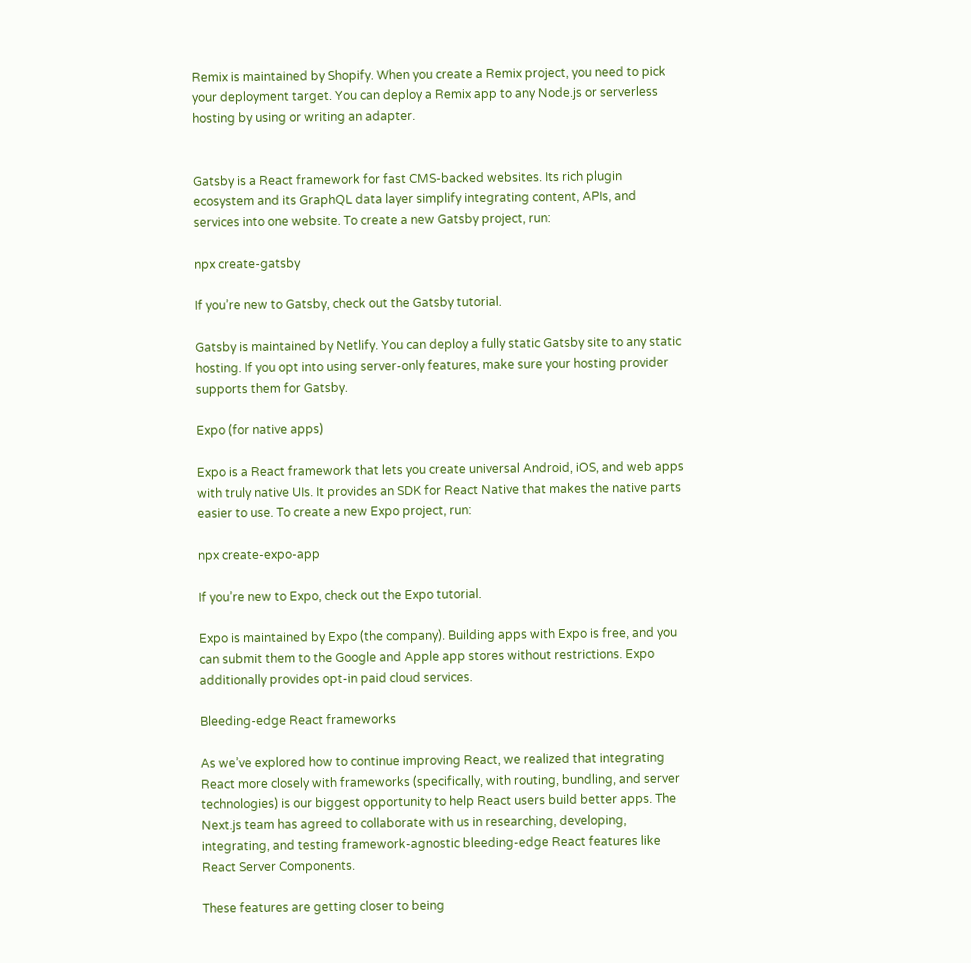Remix is maintained by Shopify. When you create a Remix project, you need to pick your deployment target. You can deploy a Remix app to any Node.js or serverless hosting by using or writing an adapter.


Gatsby is a React framework for fast CMS-backed websites. Its rich plugin ecosystem and its GraphQL data layer simplify integrating content, APIs, and services into one website. To create a new Gatsby project, run:

npx create-gatsby

If you’re new to Gatsby, check out the Gatsby tutorial.

Gatsby is maintained by Netlify. You can deploy a fully static Gatsby site to any static hosting. If you opt into using server-only features, make sure your hosting provider supports them for Gatsby.

Expo (for native apps)

Expo is a React framework that lets you create universal Android, iOS, and web apps with truly native UIs. It provides an SDK for React Native that makes the native parts easier to use. To create a new Expo project, run:

npx create-expo-app

If you’re new to Expo, check out the Expo tutorial.

Expo is maintained by Expo (the company). Building apps with Expo is free, and you can submit them to the Google and Apple app stores without restrictions. Expo additionally provides opt-in paid cloud services.

Bleeding-edge React frameworks

As we’ve explored how to continue improving React, we realized that integrating React more closely with frameworks (specifically, with routing, bundling, and server technologies) is our biggest opportunity to help React users build better apps. The Next.js team has agreed to collaborate with us in researching, developing, integrating, and testing framework-agnostic bleeding-edge React features like React Server Components.

These features are getting closer to being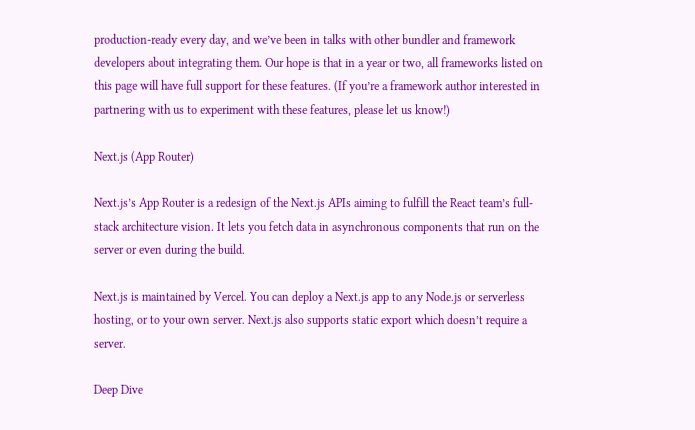production-ready every day, and we’ve been in talks with other bundler and framework developers about integrating them. Our hope is that in a year or two, all frameworks listed on this page will have full support for these features. (If you’re a framework author interested in partnering with us to experiment with these features, please let us know!)

Next.js (App Router)

Next.js’s App Router is a redesign of the Next.js APIs aiming to fulfill the React team’s full-stack architecture vision. It lets you fetch data in asynchronous components that run on the server or even during the build.

Next.js is maintained by Vercel. You can deploy a Next.js app to any Node.js or serverless hosting, or to your own server. Next.js also supports static export which doesn’t require a server.

Deep Dive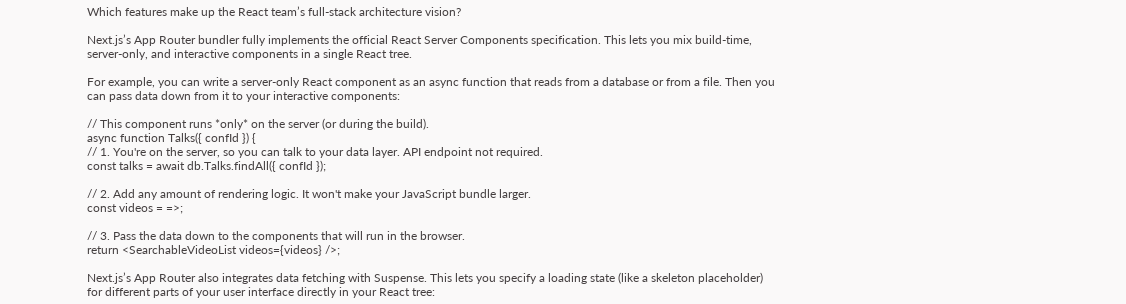Which features make up the React team’s full-stack architecture vision?

Next.js’s App Router bundler fully implements the official React Server Components specification. This lets you mix build-time, server-only, and interactive components in a single React tree.

For example, you can write a server-only React component as an async function that reads from a database or from a file. Then you can pass data down from it to your interactive components:

// This component runs *only* on the server (or during the build).
async function Talks({ confId }) {
// 1. You're on the server, so you can talk to your data layer. API endpoint not required.
const talks = await db.Talks.findAll({ confId });

// 2. Add any amount of rendering logic. It won't make your JavaScript bundle larger.
const videos = =>;

// 3. Pass the data down to the components that will run in the browser.
return <SearchableVideoList videos={videos} />;

Next.js’s App Router also integrates data fetching with Suspense. This lets you specify a loading state (like a skeleton placeholder) for different parts of your user interface directly in your React tree: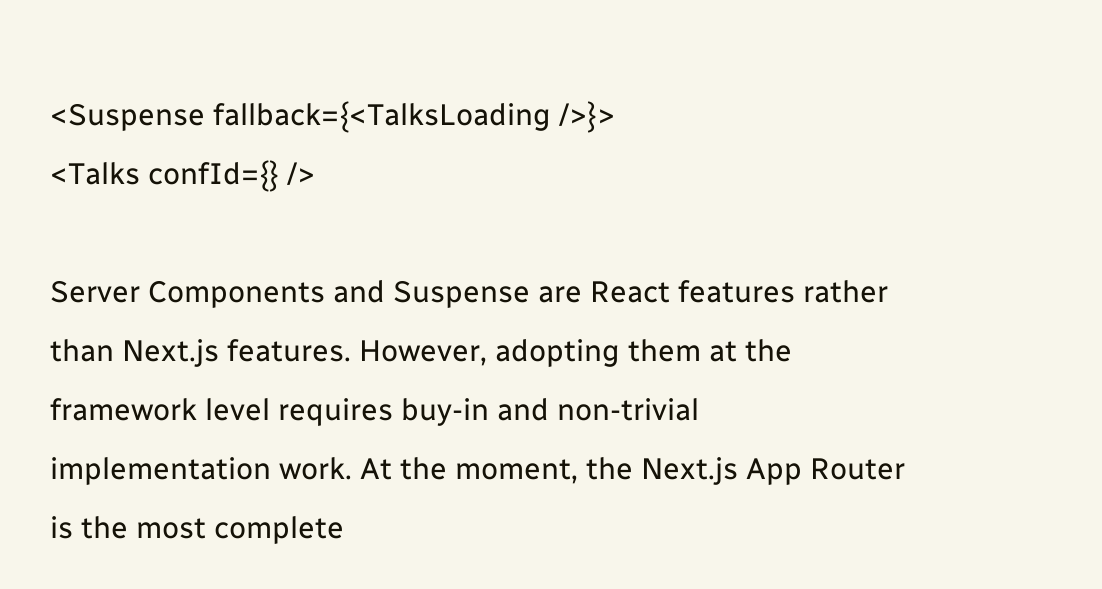<Suspense fallback={<TalksLoading />}>
<Talks confId={} />

Server Components and Suspense are React features rather than Next.js features. However, adopting them at the framework level requires buy-in and non-trivial implementation work. At the moment, the Next.js App Router is the most complete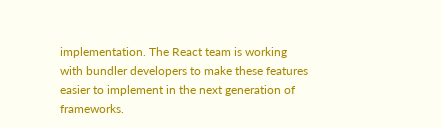implementation. The React team is working with bundler developers to make these features easier to implement in the next generation of frameworks.